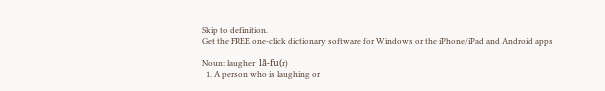Skip to definition.
Get the FREE one-click dictionary software for Windows or the iPhone/iPad and Android apps

Noun: laugher  lã-fu(r)
  1. A person who is laughing or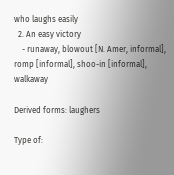who laughs easily
  2. An easy victory
    - runaway, blowout [N. Amer, informal], romp [informal], shoo-in [informal], walkaway

Derived forms: laughers

Type of: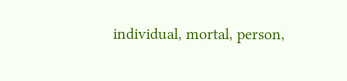individual, mortal, person,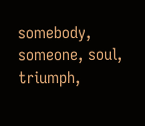somebody, someone, soul, triumph,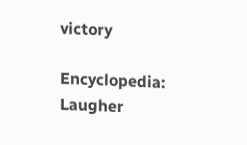victory

Encyclopedia: Laugher